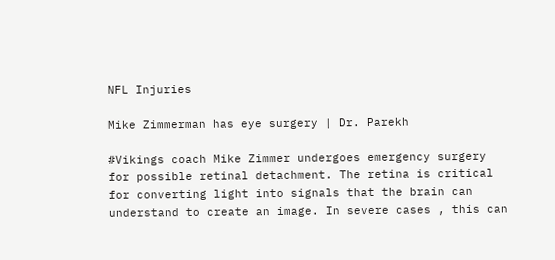NFL Injuries

Mike Zimmerman has eye surgery | Dr. Parekh

#Vikings coach Mike Zimmer undergoes emergency surgery for possible retinal detachment. The retina is critical for converting light into signals that the brain can understand to create an image. In severe cases , this can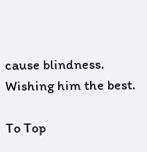cause blindness. Wishing him the best.

To Top